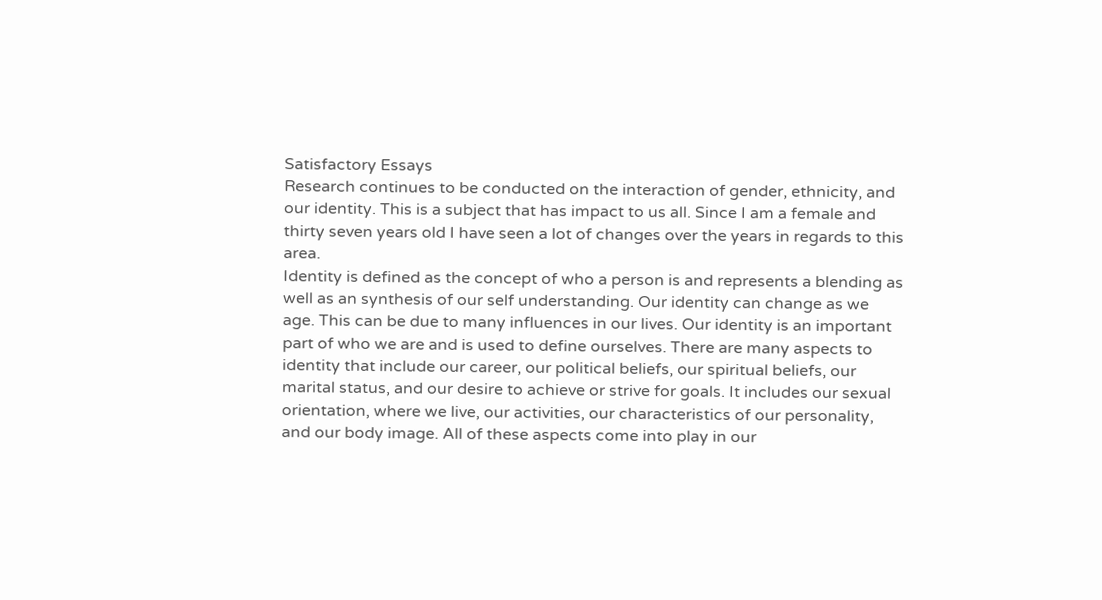Satisfactory Essays
Research continues to be conducted on the interaction of gender, ethnicity, and our identity. This is a subject that has impact to us all. Since I am a female and thirty seven years old I have seen a lot of changes over the years in regards to this area.
Identity is defined as the concept of who a person is and represents a blending as well as an synthesis of our self understanding. Our identity can change as we age. This can be due to many influences in our lives. Our identity is an important part of who we are and is used to define ourselves. There are many aspects to identity that include our career, our political beliefs, our spiritual beliefs, our marital status, and our desire to achieve or strive for goals. It includes our sexual orientation, where we live, our activities, our characteristics of our personality, and our body image. All of these aspects come into play in our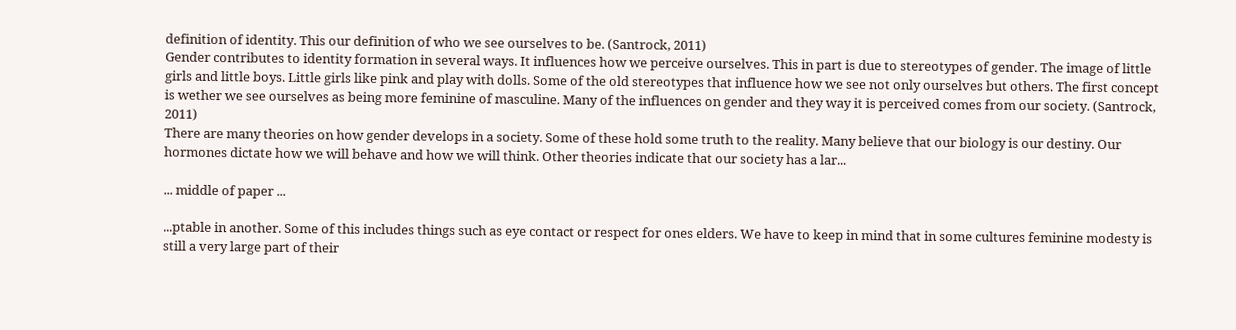definition of identity. This our definition of who we see ourselves to be. (Santrock, 2011)
Gender contributes to identity formation in several ways. It influences how we perceive ourselves. This in part is due to stereotypes of gender. The image of little girls and little boys. Little girls like pink and play with dolls. Some of the old stereotypes that influence how we see not only ourselves but others. The first concept is wether we see ourselves as being more feminine of masculine. Many of the influences on gender and they way it is perceived comes from our society. (Santrock, 2011)
There are many theories on how gender develops in a society. Some of these hold some truth to the reality. Many believe that our biology is our destiny. Our hormones dictate how we will behave and how we will think. Other theories indicate that our society has a lar...

... middle of paper ...

...ptable in another. Some of this includes things such as eye contact or respect for ones elders. We have to keep in mind that in some cultures feminine modesty is still a very large part of their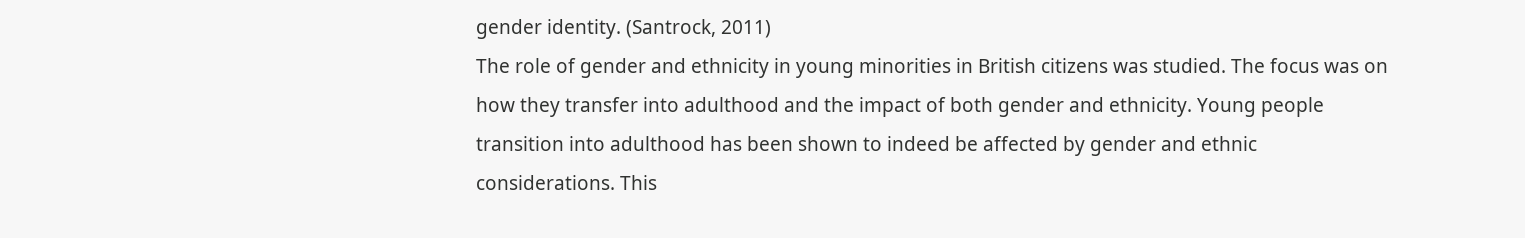gender identity. (Santrock, 2011)
The role of gender and ethnicity in young minorities in British citizens was studied. The focus was on how they transfer into adulthood and the impact of both gender and ethnicity. Young people transition into adulthood has been shown to indeed be affected by gender and ethnic considerations. This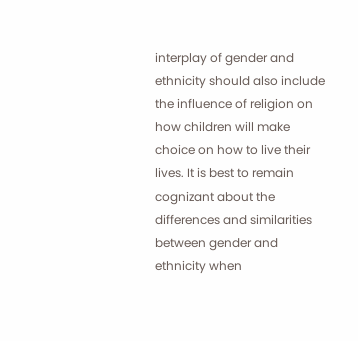interplay of gender and ethnicity should also include the influence of religion on how children will make choice on how to live their lives. It is best to remain cognizant about the differences and similarities between gender and ethnicity when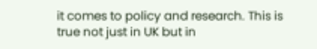it comes to policy and research. This is true not just in UK but in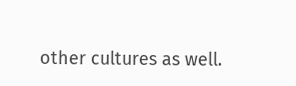other cultures as well.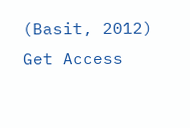(Basit, 2012)
Get Access